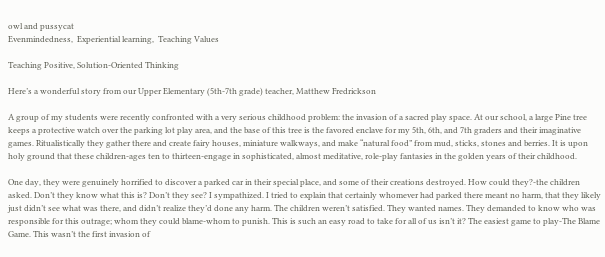owl and pussycat
Evenmindedness,  Experiential learning,  Teaching Values

Teaching Positive, Solution-Oriented Thinking

Here’s a wonderful story from our Upper Elementary (5th-7th grade) teacher, Matthew Fredrickson

A group of my students were recently confronted with a very serious childhood problem: the invasion of a sacred play space. At our school, a large Pine tree keeps a protective watch over the parking lot play area, and the base of this tree is the favored enclave for my 5th, 6th, and 7th graders and their imaginative games. Ritualistically they gather there and create fairy houses, miniature walkways, and make “natural food” from mud, sticks, stones and berries. It is upon holy ground that these children-ages ten to thirteen-engage in sophisticated, almost meditative, role-play fantasies in the golden years of their childhood.

One day, they were genuinely horrified to discover a parked car in their special place, and some of their creations destroyed. How could they?-the children asked. Don’t they know what this is? Don’t they see? I sympathized. I tried to explain that certainly whomever had parked there meant no harm, that they likely just didn’t see what was there, and didn’t realize they’d done any harm. The children weren’t satisfied. They wanted names. They demanded to know who was responsible for this outrage; whom they could blame-whom to punish. This is such an easy road to take for all of us isn’t it? The easiest game to play-The Blame Game. This wasn’t the first invasion of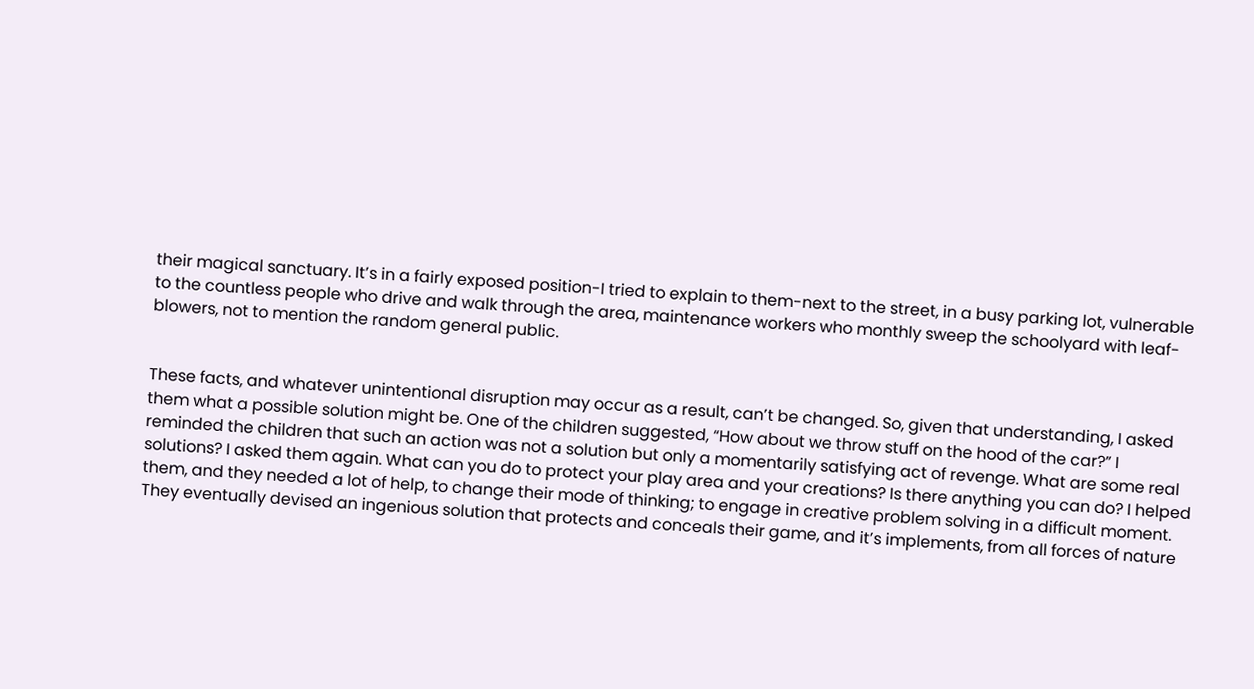their magical sanctuary. It’s in a fairly exposed position-I tried to explain to them-next to the street, in a busy parking lot, vulnerable to the countless people who drive and walk through the area, maintenance workers who monthly sweep the schoolyard with leaf-blowers, not to mention the random general public.


These facts, and whatever unintentional disruption may occur as a result, can’t be changed. So, given that understanding, I asked them what a possible solution might be. One of the children suggested, “How about we throw stuff on the hood of the car?” I reminded the children that such an action was not a solution but only a momentarily satisfying act of revenge. What are some real solutions? I asked them again. What can you do to protect your play area and your creations? Is there anything you can do? I helped them, and they needed a lot of help, to change their mode of thinking; to engage in creative problem solving in a difficult moment.
They eventually devised an ingenious solution that protects and conceals their game, and it’s implements, from all forces of nature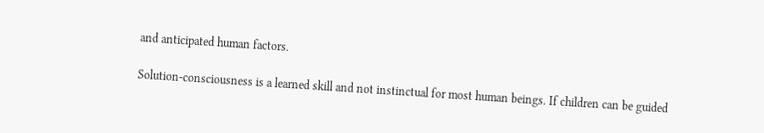and anticipated human factors.

Solution-consciousness is a learned skill and not instinctual for most human beings. If children can be guided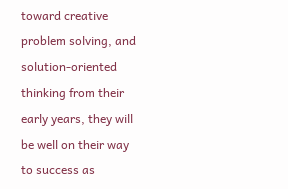toward creative problem solving, and solution-oriented thinking from their early years, they will be well on their way to success as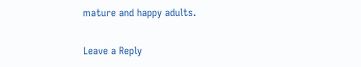mature and happy adults.

Leave a Reply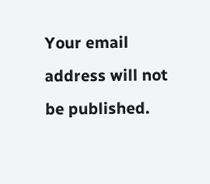Your email address will not be published.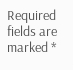Required fields are marked *